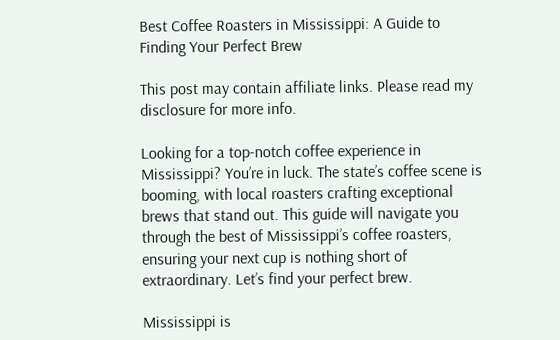Best Coffee Roasters in Mississippi: A Guide to Finding Your Perfect Brew

This post may contain affiliate links. Please read my disclosure for more info.

Looking for a top-notch coffee experience in Mississippi? You’re in luck. The state’s coffee scene is booming, with local roasters crafting exceptional brews that stand out. This guide will navigate you through the best of Mississippi’s coffee roasters, ensuring your next cup is nothing short of extraordinary. Let’s find your perfect brew.

Mississippi is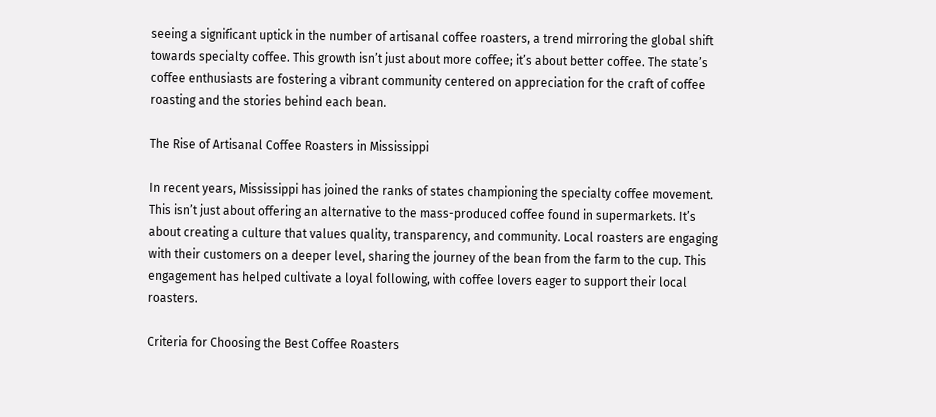seeing a significant uptick in the number of artisanal coffee roasters, a trend mirroring the global shift towards specialty coffee. This growth isn’t just about more coffee; it’s about better coffee. The state’s coffee enthusiasts are fostering a vibrant community centered on appreciation for the craft of coffee roasting and the stories behind each bean.

The Rise of Artisanal Coffee Roasters in Mississippi

In recent years, Mississippi has joined the ranks of states championing the specialty coffee movement. This isn’t just about offering an alternative to the mass-produced coffee found in supermarkets. It’s about creating a culture that values quality, transparency, and community. Local roasters are engaging with their customers on a deeper level, sharing the journey of the bean from the farm to the cup. This engagement has helped cultivate a loyal following, with coffee lovers eager to support their local roasters.

Criteria for Choosing the Best Coffee Roasters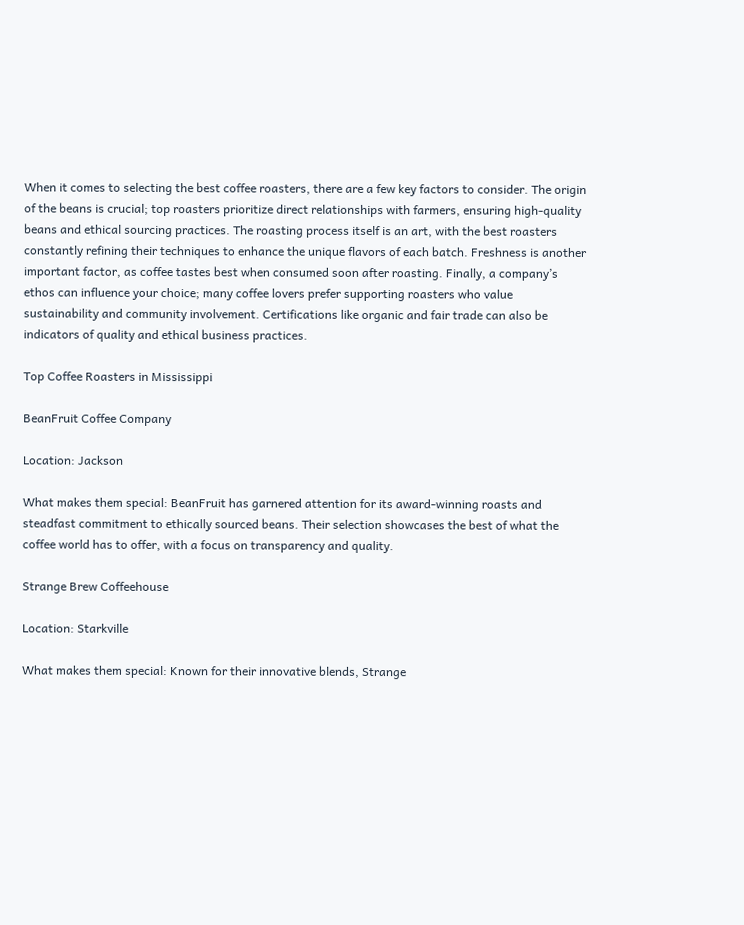When it comes to selecting the best coffee roasters, there are a few key factors to consider. The origin of the beans is crucial; top roasters prioritize direct relationships with farmers, ensuring high-quality beans and ethical sourcing practices. The roasting process itself is an art, with the best roasters constantly refining their techniques to enhance the unique flavors of each batch. Freshness is another important factor, as coffee tastes best when consumed soon after roasting. Finally, a company’s ethos can influence your choice; many coffee lovers prefer supporting roasters who value sustainability and community involvement. Certifications like organic and fair trade can also be indicators of quality and ethical business practices.

Top Coffee Roasters in Mississippi

BeanFruit Coffee Company

Location: Jackson

What makes them special: BeanFruit has garnered attention for its award-winning roasts and steadfast commitment to ethically sourced beans. Their selection showcases the best of what the coffee world has to offer, with a focus on transparency and quality.

Strange Brew Coffeehouse

Location: Starkville

What makes them special: Known for their innovative blends, Strange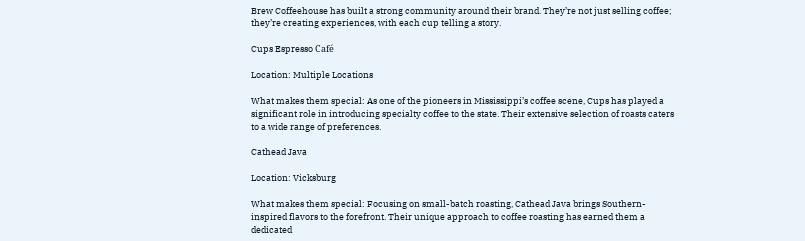Brew Coffeehouse has built a strong community around their brand. They’re not just selling coffee; they’re creating experiences, with each cup telling a story.

Cups Espresso Café

Location: Multiple Locations

What makes them special: As one of the pioneers in Mississippi’s coffee scene, Cups has played a significant role in introducing specialty coffee to the state. Their extensive selection of roasts caters to a wide range of preferences.

Cathead Java

Location: Vicksburg

What makes them special: Focusing on small-batch roasting, Cathead Java brings Southern-inspired flavors to the forefront. Their unique approach to coffee roasting has earned them a dedicated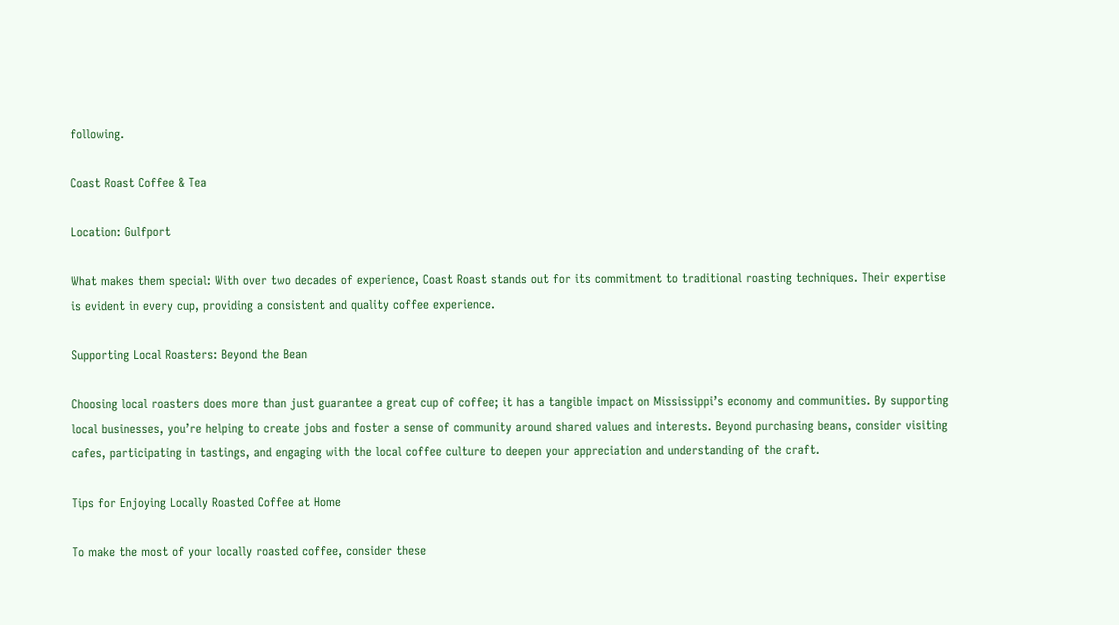following.

Coast Roast Coffee & Tea

Location: Gulfport

What makes them special: With over two decades of experience, Coast Roast stands out for its commitment to traditional roasting techniques. Their expertise is evident in every cup, providing a consistent and quality coffee experience.

Supporting Local Roasters: Beyond the Bean

Choosing local roasters does more than just guarantee a great cup of coffee; it has a tangible impact on Mississippi’s economy and communities. By supporting local businesses, you’re helping to create jobs and foster a sense of community around shared values and interests. Beyond purchasing beans, consider visiting cafes, participating in tastings, and engaging with the local coffee culture to deepen your appreciation and understanding of the craft.

Tips for Enjoying Locally Roasted Coffee at Home

To make the most of your locally roasted coffee, consider these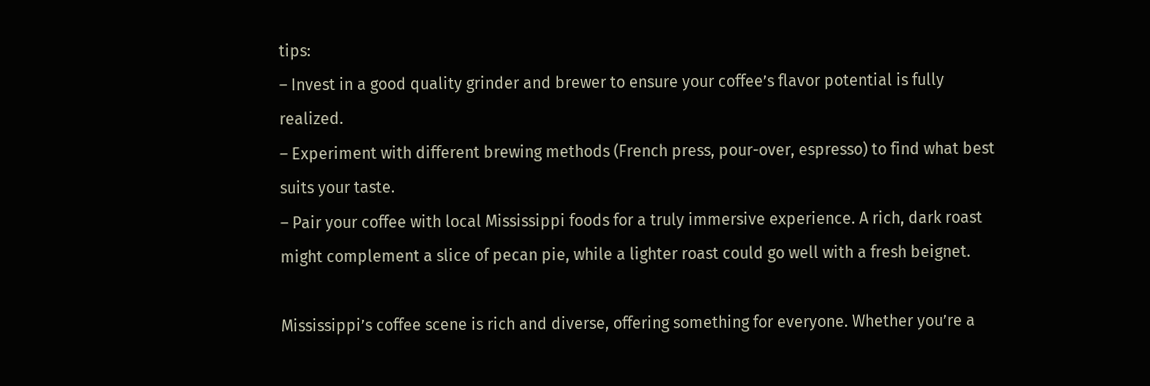tips:
– Invest in a good quality grinder and brewer to ensure your coffee’s flavor potential is fully realized.
– Experiment with different brewing methods (French press, pour-over, espresso) to find what best suits your taste.
– Pair your coffee with local Mississippi foods for a truly immersive experience. A rich, dark roast might complement a slice of pecan pie, while a lighter roast could go well with a fresh beignet.

Mississippi’s coffee scene is rich and diverse, offering something for everyone. Whether you’re a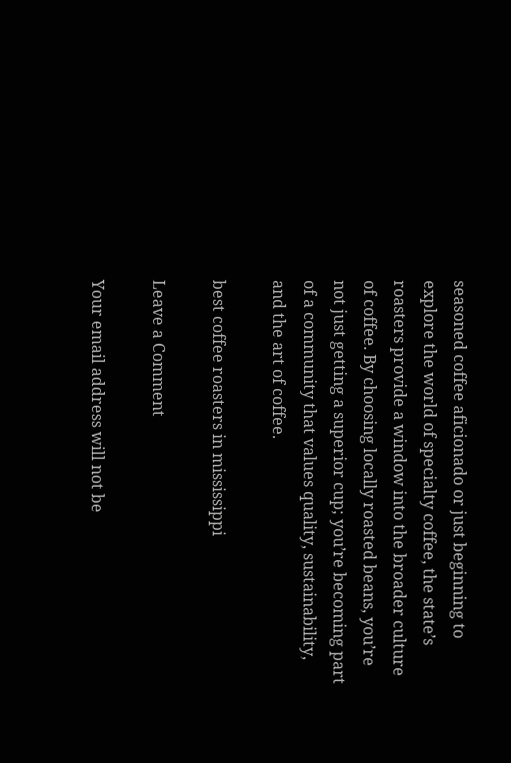seasoned coffee aficionado or just beginning to explore the world of specialty coffee, the state’s roasters provide a window into the broader culture of coffee. By choosing locally roasted beans, you’re not just getting a superior cup; you’re becoming part of a community that values quality, sustainability, and the art of coffee.

best coffee roasters in mississippi

Leave a Comment

Your email address will not be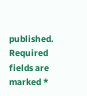published. Required fields are marked *